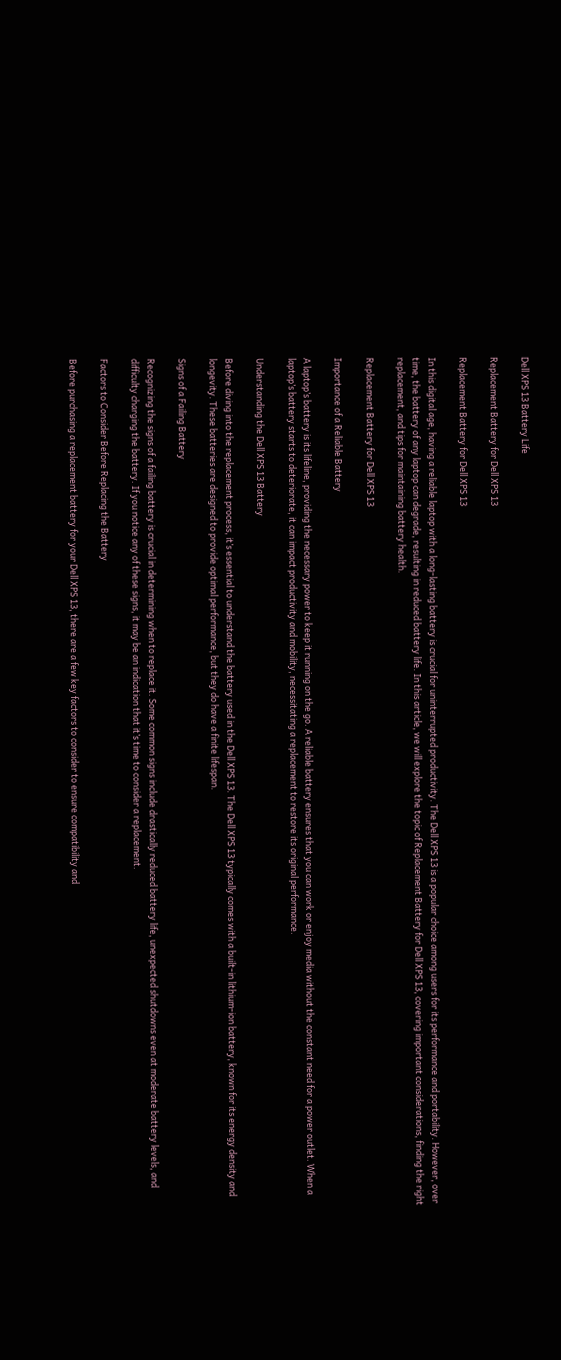Dell XPS 13 Battery Life

Replacement Battery for Dell XPS 13

Replacement Battery for Dell XPS 13

In this digital age, having a reliable laptop with a long-lasting battery is crucial for uninterrupted productivity. The Dell XPS 13 is a popular choice among users for its performance and portability. However, over time, the battery of any laptop can degrade, resulting in reduced battery life. In this article, we will explore the topic of Replacement Battery for Dell XPS 13, covering important considerations, finding the right replacement, and tips for maintaining battery health.

Replacement Battery for Dell XPS 13

Importance of a Reliable Battery

A laptop’s battery is its lifeline, providing the necessary power to keep it running on the go. A reliable battery ensures that you can work or enjoy media without the constant need for a power outlet. When a laptop’s battery starts to deteriorate, it can impact productivity and mobility, necessitating a replacement to restore its original performance.

Understanding the Dell XPS 13 Battery

Before diving into the replacement process, it’s essential to understand the battery used in the Dell XPS 13. The Dell XPS 13 typically comes with a built-in lithium-ion battery, known for its energy density and longevity. These batteries are designed to provide optimal performance, but they do have a finite lifespan.

Signs of a Failing Battery

Recognizing the signs of a failing battery is crucial in determining when to replace it. Some common signs include drastically reduced battery life, unexpected shutdowns even at moderate battery levels, and difficulty charging the battery. If you notice any of these signs, it may be an indication that it’s time to consider a replacement.

Factors to Consider Before Replacing the Battery

Before purchasing a replacement battery for your Dell XPS 13, there are a few key factors to consider to ensure compatibility and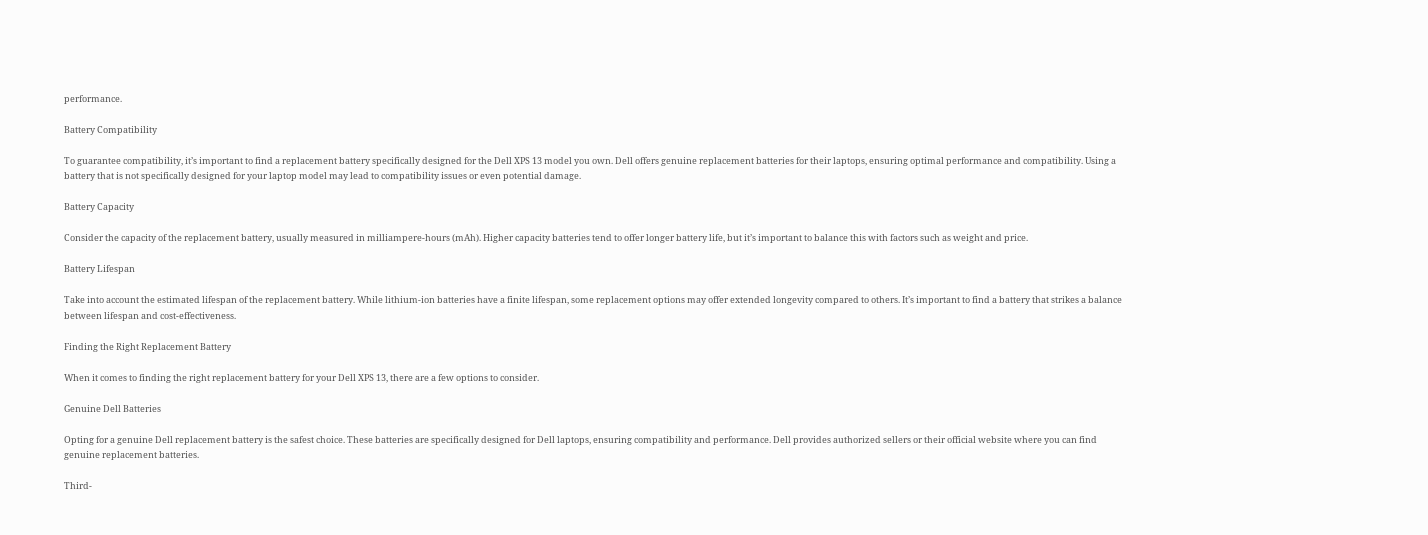performance.

Battery Compatibility

To guarantee compatibility, it’s important to find a replacement battery specifically designed for the Dell XPS 13 model you own. Dell offers genuine replacement batteries for their laptops, ensuring optimal performance and compatibility. Using a battery that is not specifically designed for your laptop model may lead to compatibility issues or even potential damage.

Battery Capacity

Consider the capacity of the replacement battery, usually measured in milliampere-hours (mAh). Higher capacity batteries tend to offer longer battery life, but it’s important to balance this with factors such as weight and price.

Battery Lifespan

Take into account the estimated lifespan of the replacement battery. While lithium-ion batteries have a finite lifespan, some replacement options may offer extended longevity compared to others. It’s important to find a battery that strikes a balance between lifespan and cost-effectiveness.

Finding the Right Replacement Battery

When it comes to finding the right replacement battery for your Dell XPS 13, there are a few options to consider.

Genuine Dell Batteries

Opting for a genuine Dell replacement battery is the safest choice. These batteries are specifically designed for Dell laptops, ensuring compatibility and performance. Dell provides authorized sellers or their official website where you can find genuine replacement batteries.

Third-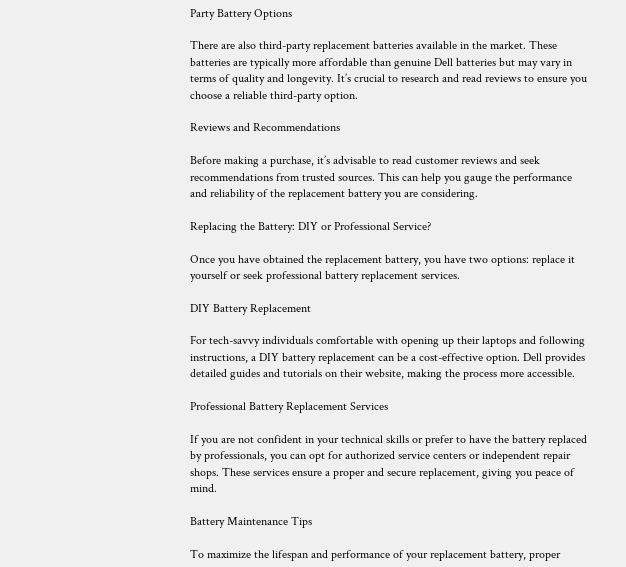Party Battery Options

There are also third-party replacement batteries available in the market. These batteries are typically more affordable than genuine Dell batteries but may vary in terms of quality and longevity. It’s crucial to research and read reviews to ensure you choose a reliable third-party option.

Reviews and Recommendations

Before making a purchase, it’s advisable to read customer reviews and seek recommendations from trusted sources. This can help you gauge the performance and reliability of the replacement battery you are considering.

Replacing the Battery: DIY or Professional Service?

Once you have obtained the replacement battery, you have two options: replace it yourself or seek professional battery replacement services.

DIY Battery Replacement

For tech-savvy individuals comfortable with opening up their laptops and following instructions, a DIY battery replacement can be a cost-effective option. Dell provides detailed guides and tutorials on their website, making the process more accessible.

Professional Battery Replacement Services

If you are not confident in your technical skills or prefer to have the battery replaced by professionals, you can opt for authorized service centers or independent repair shops. These services ensure a proper and secure replacement, giving you peace of mind.

Battery Maintenance Tips

To maximize the lifespan and performance of your replacement battery, proper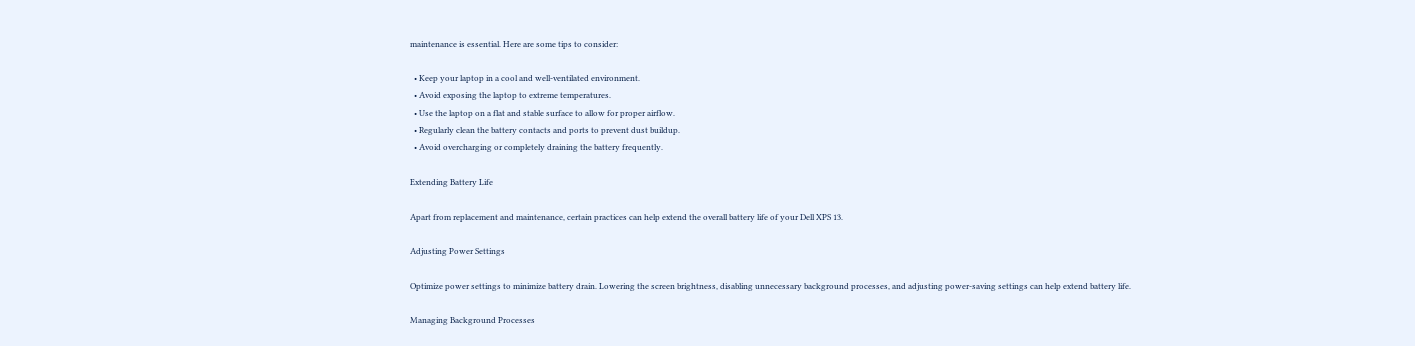maintenance is essential. Here are some tips to consider:

  • Keep your laptop in a cool and well-ventilated environment.
  • Avoid exposing the laptop to extreme temperatures.
  • Use the laptop on a flat and stable surface to allow for proper airflow.
  • Regularly clean the battery contacts and ports to prevent dust buildup.
  • Avoid overcharging or completely draining the battery frequently.

Extending Battery Life

Apart from replacement and maintenance, certain practices can help extend the overall battery life of your Dell XPS 13.

Adjusting Power Settings

Optimize power settings to minimize battery drain. Lowering the screen brightness, disabling unnecessary background processes, and adjusting power-saving settings can help extend battery life.

Managing Background Processes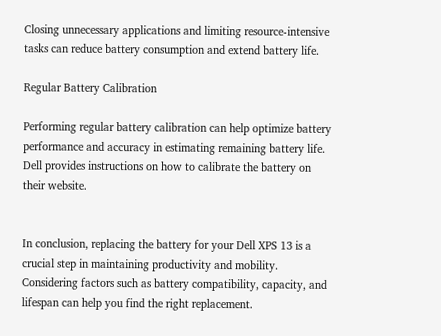Closing unnecessary applications and limiting resource-intensive tasks can reduce battery consumption and extend battery life.

Regular Battery Calibration

Performing regular battery calibration can help optimize battery performance and accuracy in estimating remaining battery life. Dell provides instructions on how to calibrate the battery on their website.


In conclusion, replacing the battery for your Dell XPS 13 is a crucial step in maintaining productivity and mobility. Considering factors such as battery compatibility, capacity, and lifespan can help you find the right replacement.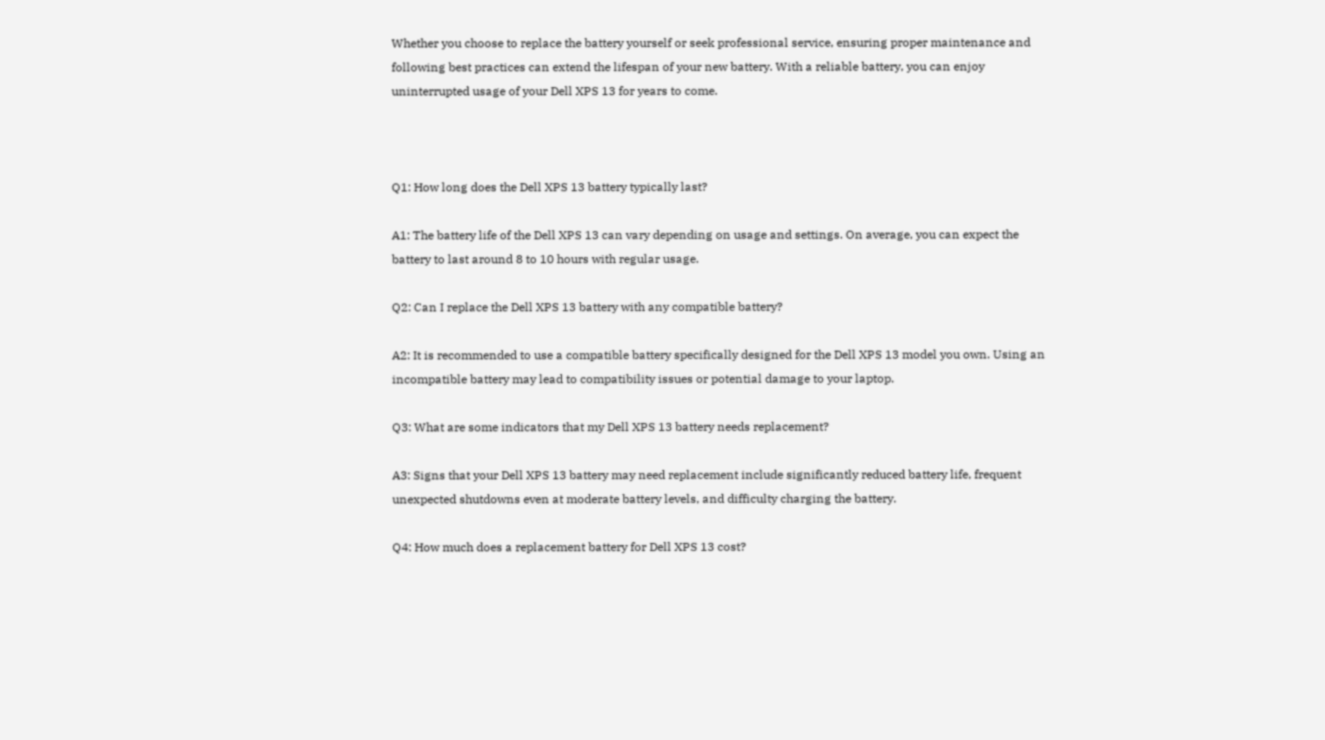Whether you choose to replace the battery yourself or seek professional service, ensuring proper maintenance and following best practices can extend the lifespan of your new battery. With a reliable battery, you can enjoy uninterrupted usage of your Dell XPS 13 for years to come.



Q1: How long does the Dell XPS 13 battery typically last?

A1: The battery life of the Dell XPS 13 can vary depending on usage and settings. On average, you can expect the battery to last around 8 to 10 hours with regular usage.

Q2: Can I replace the Dell XPS 13 battery with any compatible battery?

A2: It is recommended to use a compatible battery specifically designed for the Dell XPS 13 model you own. Using an incompatible battery may lead to compatibility issues or potential damage to your laptop.

Q3: What are some indicators that my Dell XPS 13 battery needs replacement?

A3: Signs that your Dell XPS 13 battery may need replacement include significantly reduced battery life, frequent unexpected shutdowns even at moderate battery levels, and difficulty charging the battery.

Q4: How much does a replacement battery for Dell XPS 13 cost?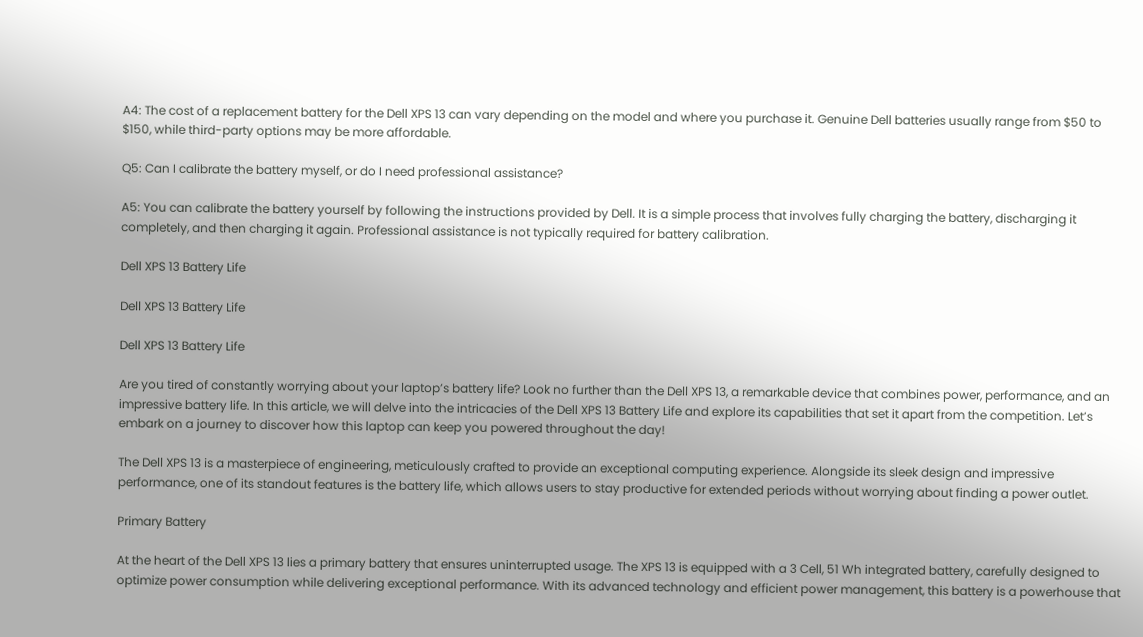A4: The cost of a replacement battery for the Dell XPS 13 can vary depending on the model and where you purchase it. Genuine Dell batteries usually range from $50 to $150, while third-party options may be more affordable.

Q5: Can I calibrate the battery myself, or do I need professional assistance?

A5: You can calibrate the battery yourself by following the instructions provided by Dell. It is a simple process that involves fully charging the battery, discharging it completely, and then charging it again. Professional assistance is not typically required for battery calibration.

Dell XPS 13 Battery Life

Dell XPS 13 Battery Life

Dell XPS 13 Battery Life

Are you tired of constantly worrying about your laptop’s battery life? Look no further than the Dell XPS 13, a remarkable device that combines power, performance, and an impressive battery life. In this article, we will delve into the intricacies of the Dell XPS 13 Battery Life and explore its capabilities that set it apart from the competition. Let’s embark on a journey to discover how this laptop can keep you powered throughout the day!

The Dell XPS 13 is a masterpiece of engineering, meticulously crafted to provide an exceptional computing experience. Alongside its sleek design and impressive performance, one of its standout features is the battery life, which allows users to stay productive for extended periods without worrying about finding a power outlet.

Primary Battery

At the heart of the Dell XPS 13 lies a primary battery that ensures uninterrupted usage. The XPS 13 is equipped with a 3 Cell, 51 Wh integrated battery, carefully designed to optimize power consumption while delivering exceptional performance. With its advanced technology and efficient power management, this battery is a powerhouse that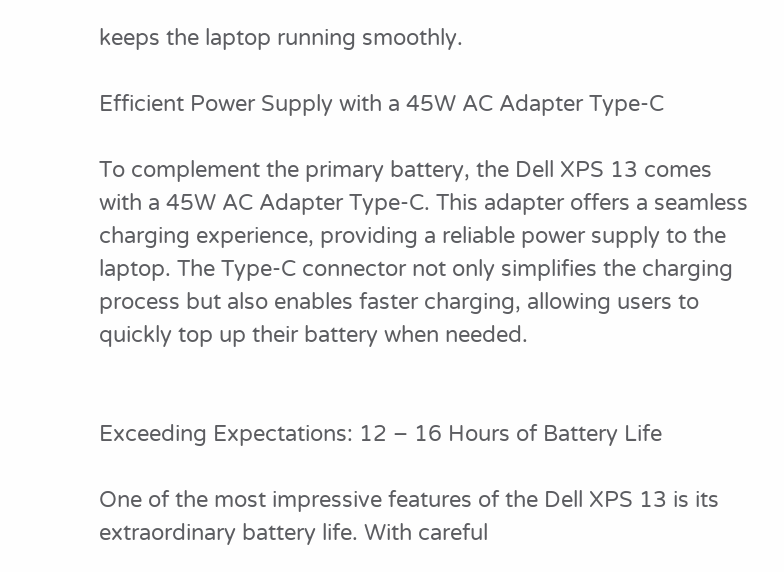keeps the laptop running smoothly.

Efficient Power Supply with a 45W AC Adapter Type-C

To complement the primary battery, the Dell XPS 13 comes with a 45W AC Adapter Type-C. This adapter offers a seamless charging experience, providing a reliable power supply to the laptop. The Type-C connector not only simplifies the charging process but also enables faster charging, allowing users to quickly top up their battery when needed.


Exceeding Expectations: 12 – 16 Hours of Battery Life

One of the most impressive features of the Dell XPS 13 is its extraordinary battery life. With careful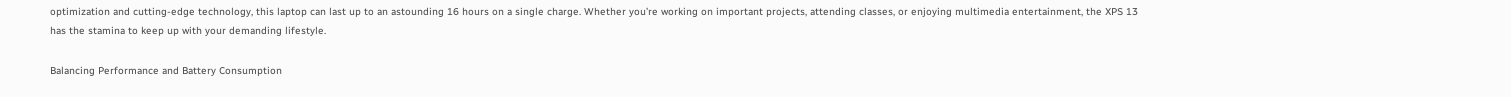optimization and cutting-edge technology, this laptop can last up to an astounding 16 hours on a single charge. Whether you’re working on important projects, attending classes, or enjoying multimedia entertainment, the XPS 13 has the stamina to keep up with your demanding lifestyle.

Balancing Performance and Battery Consumption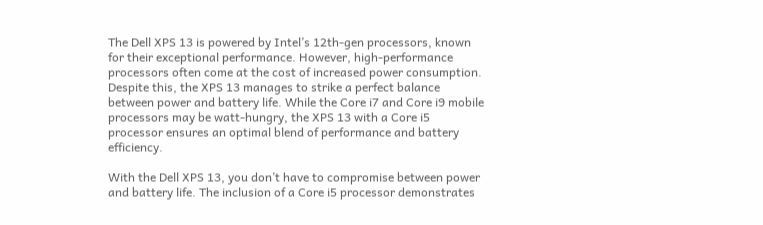The Dell XPS 13 is powered by Intel’s 12th-gen processors, known for their exceptional performance. However, high-performance processors often come at the cost of increased power consumption. Despite this, the XPS 13 manages to strike a perfect balance between power and battery life. While the Core i7 and Core i9 mobile processors may be watt-hungry, the XPS 13 with a Core i5 processor ensures an optimal blend of performance and battery efficiency.

With the Dell XPS 13, you don’t have to compromise between power and battery life. The inclusion of a Core i5 processor demonstrates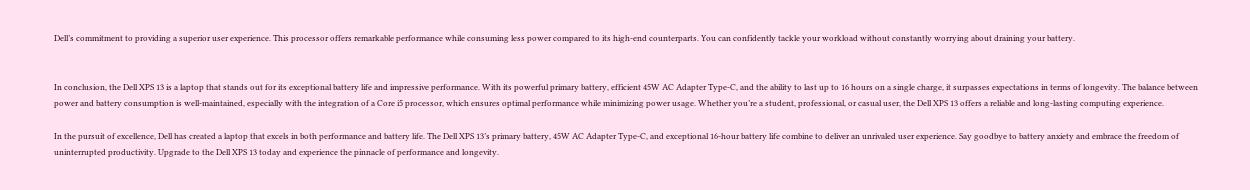Dell’s commitment to providing a superior user experience. This processor offers remarkable performance while consuming less power compared to its high-end counterparts. You can confidently tackle your workload without constantly worrying about draining your battery.


In conclusion, the Dell XPS 13 is a laptop that stands out for its exceptional battery life and impressive performance. With its powerful primary battery, efficient 45W AC Adapter Type-C, and the ability to last up to 16 hours on a single charge, it surpasses expectations in terms of longevity. The balance between power and battery consumption is well-maintained, especially with the integration of a Core i5 processor, which ensures optimal performance while minimizing power usage. Whether you’re a student, professional, or casual user, the Dell XPS 13 offers a reliable and long-lasting computing experience.

In the pursuit of excellence, Dell has created a laptop that excels in both performance and battery life. The Dell XPS 13’s primary battery, 45W AC Adapter Type-C, and exceptional 16-hour battery life combine to deliver an unrivaled user experience. Say goodbye to battery anxiety and embrace the freedom of uninterrupted productivity. Upgrade to the Dell XPS 13 today and experience the pinnacle of performance and longevity.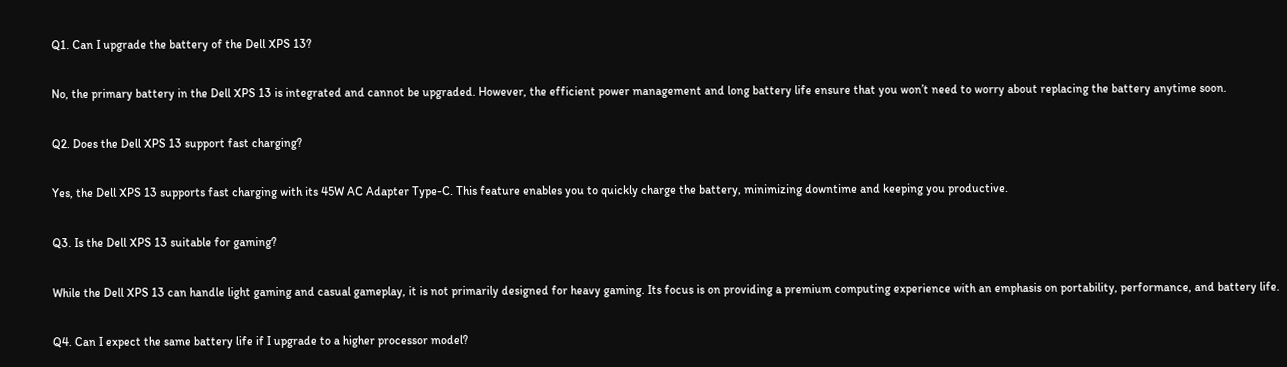Q1. Can I upgrade the battery of the Dell XPS 13?

No, the primary battery in the Dell XPS 13 is integrated and cannot be upgraded. However, the efficient power management and long battery life ensure that you won’t need to worry about replacing the battery anytime soon.

Q2. Does the Dell XPS 13 support fast charging?

Yes, the Dell XPS 13 supports fast charging with its 45W AC Adapter Type-C. This feature enables you to quickly charge the battery, minimizing downtime and keeping you productive.

Q3. Is the Dell XPS 13 suitable for gaming?

While the Dell XPS 13 can handle light gaming and casual gameplay, it is not primarily designed for heavy gaming. Its focus is on providing a premium computing experience with an emphasis on portability, performance, and battery life.

Q4. Can I expect the same battery life if I upgrade to a higher processor model?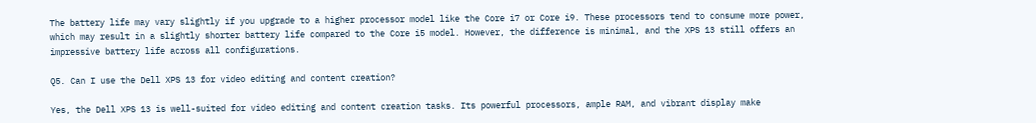The battery life may vary slightly if you upgrade to a higher processor model like the Core i7 or Core i9. These processors tend to consume more power, which may result in a slightly shorter battery life compared to the Core i5 model. However, the difference is minimal, and the XPS 13 still offers an impressive battery life across all configurations.

Q5. Can I use the Dell XPS 13 for video editing and content creation?

Yes, the Dell XPS 13 is well-suited for video editing and content creation tasks. Its powerful processors, ample RAM, and vibrant display make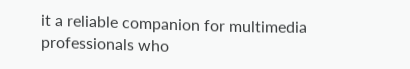it a reliable companion for multimedia professionals who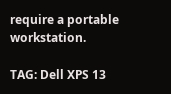require a portable workstation.

TAG: Dell XPS 13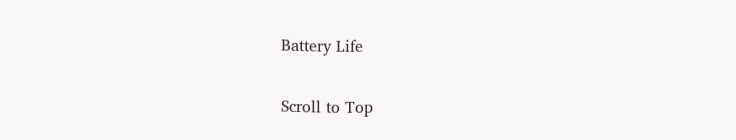Battery Life

Scroll to Top